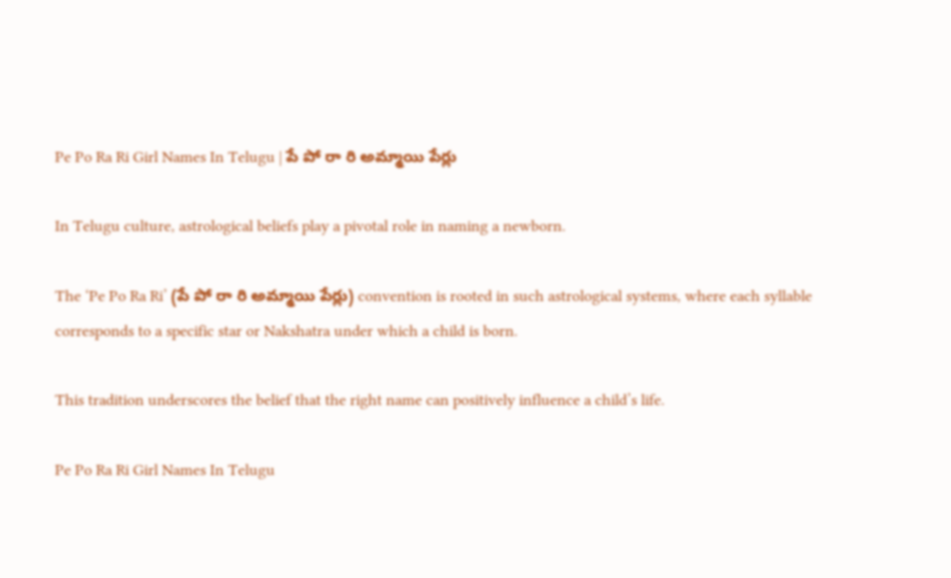Pe Po Ra Ri Girl Names In Telugu | పే పో రా రి అమ్మాయి పేర్లు

In Telugu culture, astrological beliefs play a pivotal role in naming a newborn.

The ‘Pe Po Ra Ri’ (పే పో రా రి అమ్మాయి పేర్లు) convention is rooted in such astrological systems, where each syllable corresponds to a specific star or Nakshatra under which a child is born.

This tradition underscores the belief that the right name can positively influence a child’s life.

Pe Po Ra Ri Girl Names In Telugu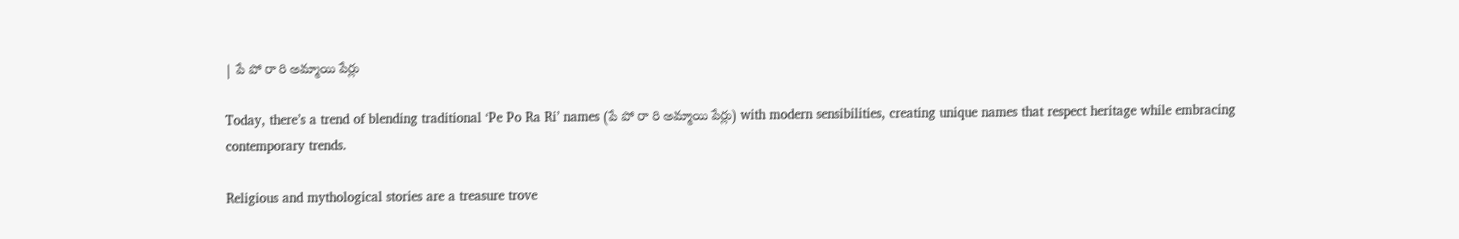| పే పో రా రి అమ్మాయి పేర్లు

Today, there’s a trend of blending traditional ‘Pe Po Ra Ri’ names (పే పో రా రి అమ్మాయి పేర్లు) with modern sensibilities, creating unique names that respect heritage while embracing contemporary trends.

Religious and mythological stories are a treasure trove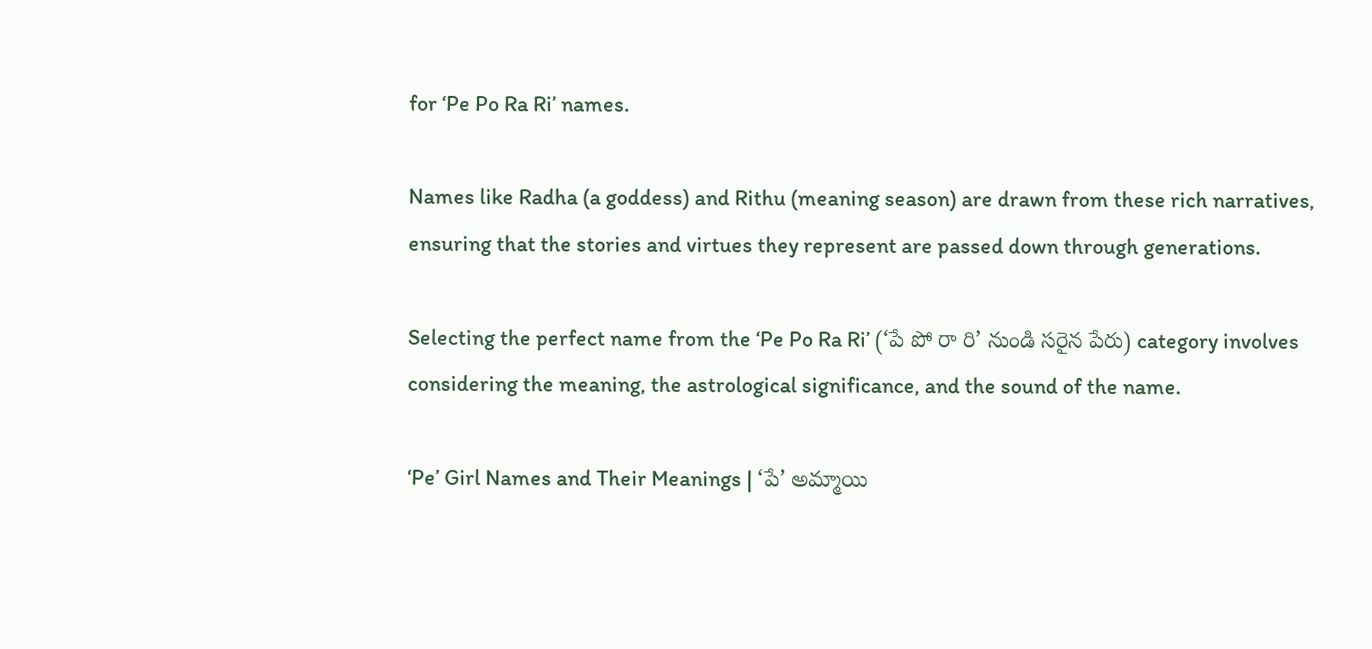for ‘Pe Po Ra Ri’ names.

Names like Radha (a goddess) and Rithu (meaning season) are drawn from these rich narratives, ensuring that the stories and virtues they represent are passed down through generations.

Selecting the perfect name from the ‘Pe Po Ra Ri’ (‘పే పో రా రి’ నుండి సరైన పేరు) category involves considering the meaning, the astrological significance, and the sound of the name.

‘Pe’ Girl Names and Their Meanings | ‘పే’ అమ్మాయి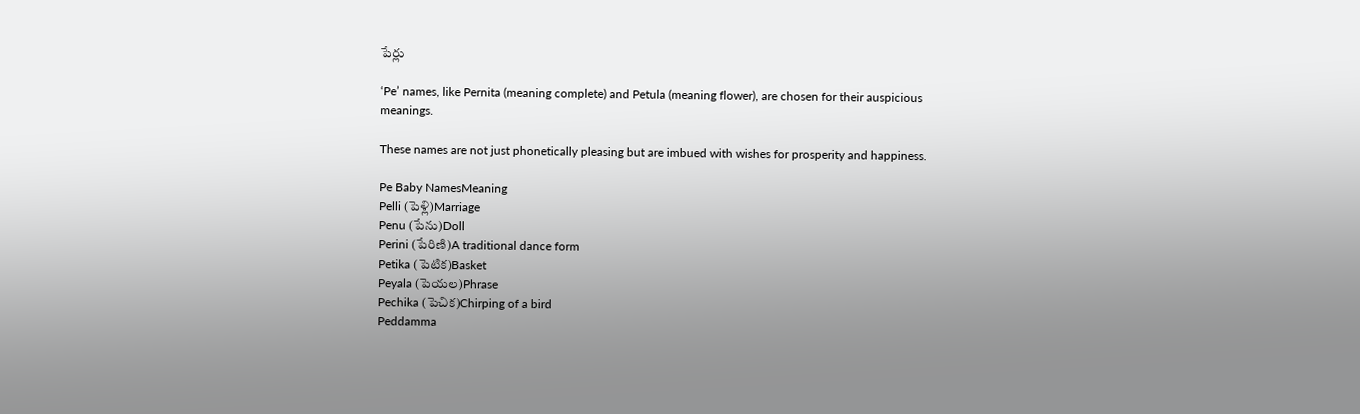పేర్లు

‘Pe’ names, like Pernita (meaning complete) and Petula (meaning flower), are chosen for their auspicious meanings.

These names are not just phonetically pleasing but are imbued with wishes for prosperity and happiness.

Pe Baby NamesMeaning
Pelli (పెళ్లి)Marriage
Penu (పేను)Doll
Perini (పేరిణి)A traditional dance form
Petika (పెటిక)Basket
Peyala (పెయల)Phrase
Pechika (పెచిక)Chirping of a bird
Peddamma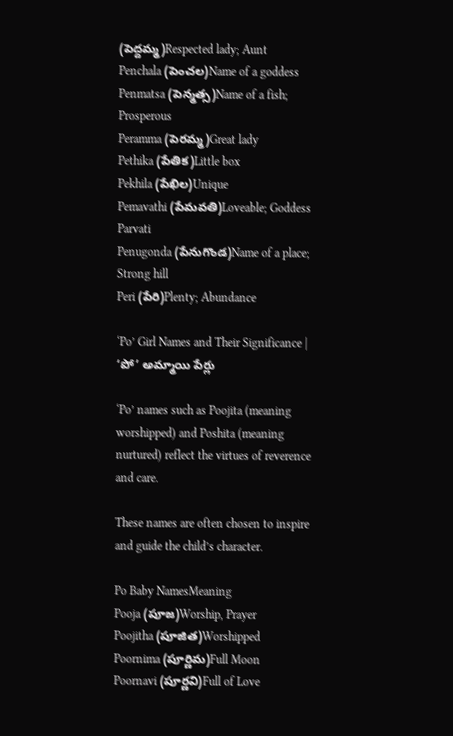(పెద్దమ్మ)Respected lady; Aunt
Penchala (పెంచల)Name of a goddess
Penmatsa (పెన్మత్స)Name of a fish; Prosperous
Peramma (పెరమ్మ)Great lady
Pethika (పేతిక)Little box
Pekhila (పేఖిల)Unique
Pemavathi (పేమవతి)Loveable; Goddess Parvati
Penugonda (పేనుగొండ)Name of a place; Strong hill
Peri (పేరి)Plenty; Abundance

‘Po’ Girl Names and Their Significance | ‘పో’ అమ్మాయి పేర్లు

‘Po’ names such as Poojita (meaning worshipped) and Poshita (meaning nurtured) reflect the virtues of reverence and care.

These names are often chosen to inspire and guide the child’s character.

Po Baby NamesMeaning
Pooja (పూజ)Worship, Prayer
Poojitha (పూజిత)Worshipped
Poornima (పూర్ణిమ)Full Moon
Poornavi (పూర్ణవి)Full of Love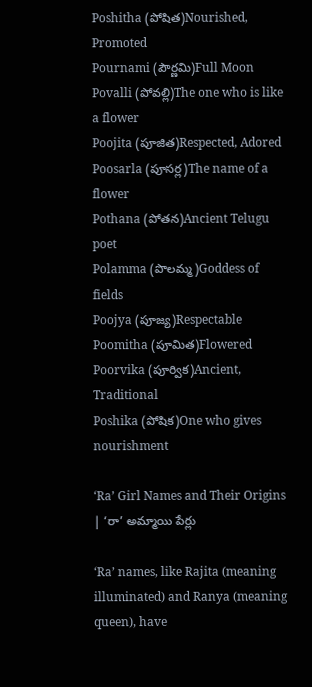Poshitha (పోషిత)Nourished, Promoted
Pournami (పౌర్ణమి)Full Moon
Povalli (పోవల్లి)The one who is like a flower
Poojita (పూజిత)Respected, Adored
Poosarla (పూసర్ల)The name of a flower
Pothana (పోతన)Ancient Telugu poet
Polamma (పొలమ్మ)Goddess of fields
Poojya (పూజ్య)Respectable
Poomitha (పూమిత)Flowered
Poorvika (పూర్విక)Ancient, Traditional
Poshika (పోషిక)One who gives nourishment

‘Ra’ Girl Names and Their Origins | ‘రా’ అమ్మాయి పేర్లు

‘Ra’ names, like Rajita (meaning illuminated) and Ranya (meaning queen), have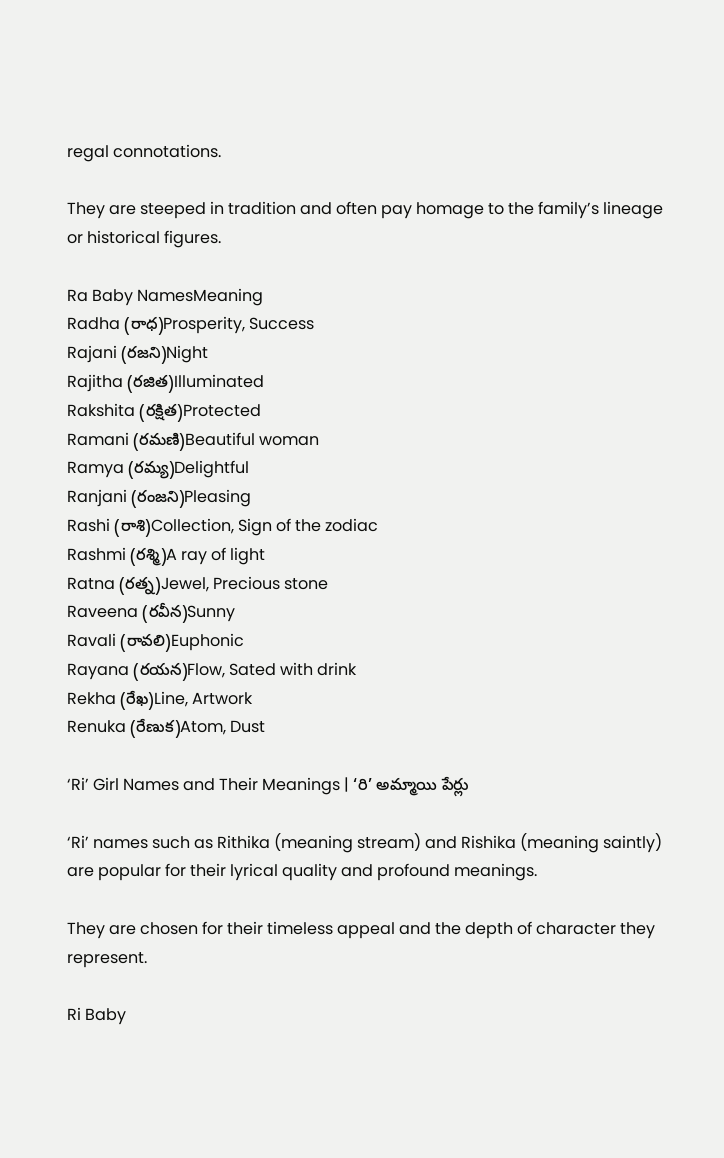regal connotations.

They are steeped in tradition and often pay homage to the family’s lineage or historical figures.

Ra Baby NamesMeaning
Radha (రాధ)Prosperity, Success
Rajani (రజని)Night
Rajitha (రజిత)Illuminated
Rakshita (రక్షిత)Protected
Ramani (రమణి)Beautiful woman
Ramya (రమ్య)Delightful
Ranjani (రంజని)Pleasing
Rashi (రాశి)Collection, Sign of the zodiac
Rashmi (రశ్మి)A ray of light
Ratna (రత్న)Jewel, Precious stone
Raveena (రవీన)Sunny
Ravali (రావలి)Euphonic
Rayana (రయన)Flow, Sated with drink
Rekha (రేఖ)Line, Artwork
Renuka (రేణుక)Atom, Dust

‘Ri’ Girl Names and Their Meanings | ‘రి’ అమ్మాయి పేర్లు

‘Ri’ names such as Rithika (meaning stream) and Rishika (meaning saintly) are popular for their lyrical quality and profound meanings.

They are chosen for their timeless appeal and the depth of character they represent.

Ri Baby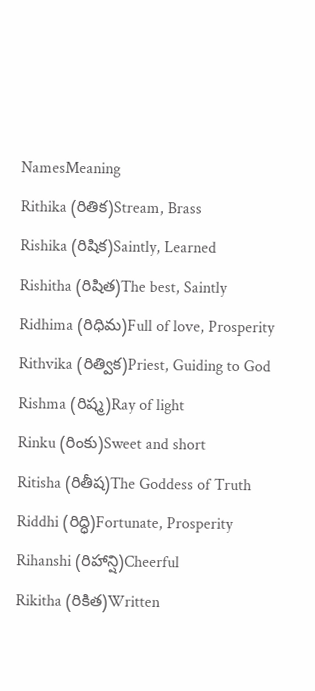NamesMeaning
Rithika (రితిక)Stream, Brass
Rishika (రిషిక)Saintly, Learned
Rishitha (రిషిత)The best, Saintly
Ridhima (రిధిమ)Full of love, Prosperity
Rithvika (రిత్విక)Priest, Guiding to God
Rishma (రిష్మ)Ray of light
Rinku (రింకు)Sweet and short
Ritisha (రితీష)The Goddess of Truth
Riddhi (రిద్ధి)Fortunate, Prosperity
Rihanshi (రిహాన్షి)Cheerful
Rikitha (రికిత)Written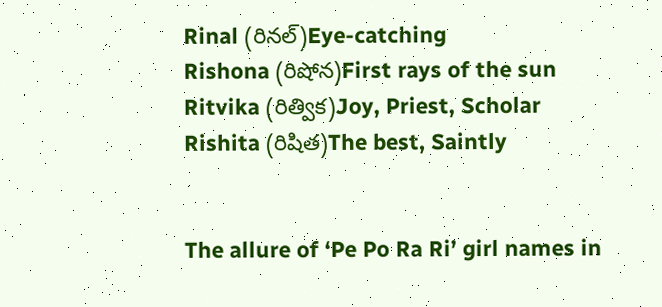Rinal (రినల్)Eye-catching
Rishona (రిషోన)First rays of the sun
Ritvika (రిత్విక)Joy, Priest, Scholar
Rishita (రిషిత)The best, Saintly


The allure of ‘Pe Po Ra Ri’ girl names in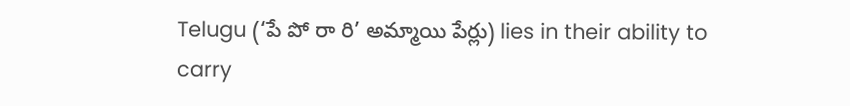Telugu (‘పే పో రా రి’ అమ్మాయి పేర్లు) lies in their ability to carry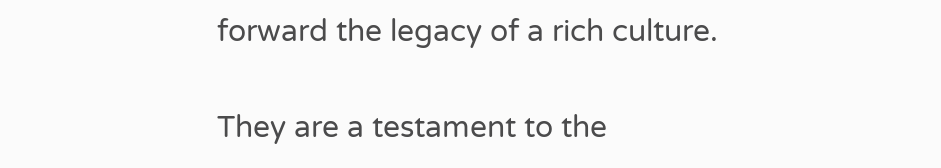forward the legacy of a rich culture.

They are a testament to the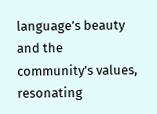language’s beauty and the community’s values, resonating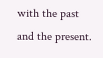with the past and the present.